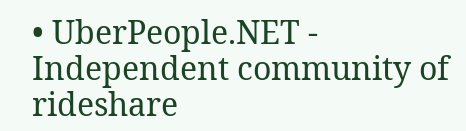• UberPeople.NET - Independent community of rideshare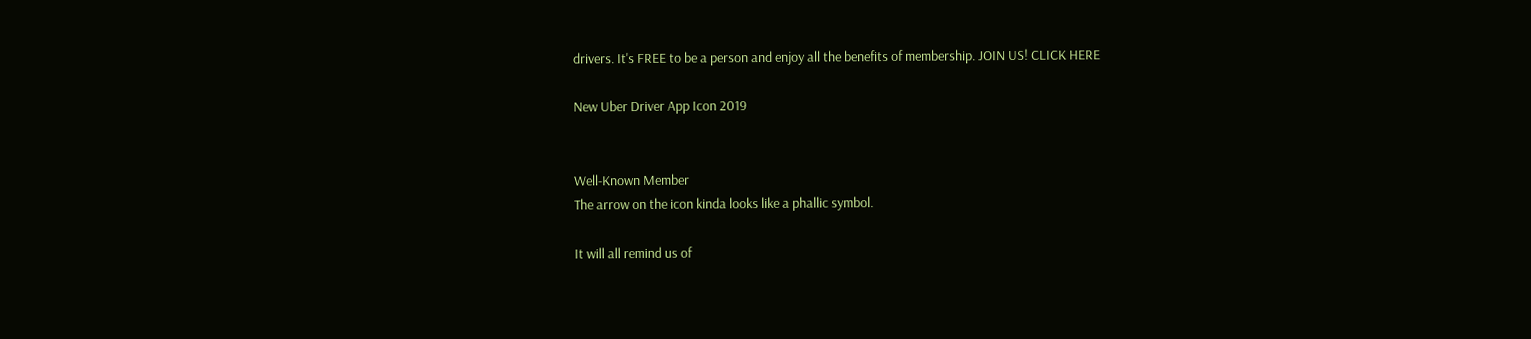drivers. It's FREE to be a person and enjoy all the benefits of membership. JOIN US! CLICK HERE

New Uber Driver App Icon 2019


Well-Known Member
The arrow on the icon kinda looks like a phallic symbol.

It will all remind us of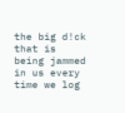the big d!ck that is being jammed in us every time we log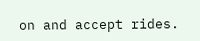on and accept rides.